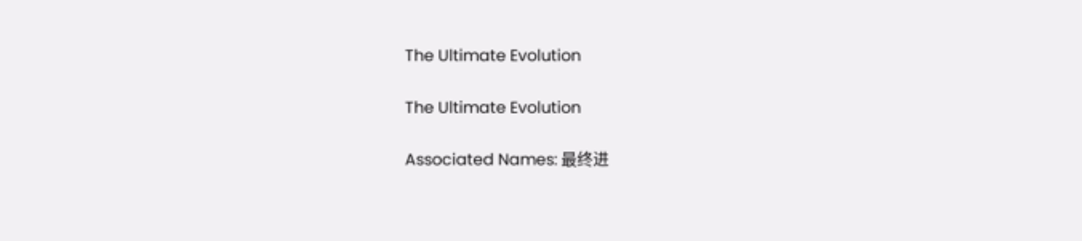The Ultimate Evolution

The Ultimate Evolution

Associated Names: 最终进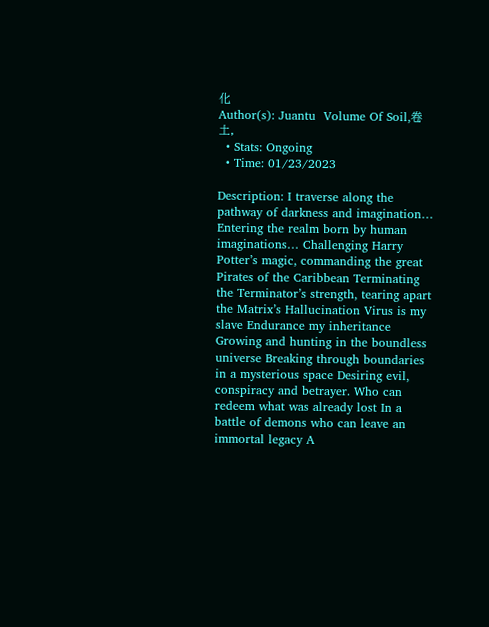化
Author(s): Juantu  Volume Of Soil,卷土,
  • Stats: Ongoing
  • Time: 01/23/2023

Description: I traverse along the pathway of darkness and imagination… Entering the realm born by human imaginations… Challenging Harry Potter’s magic, commanding the great Pirates of the Caribbean Terminating the Terminator’s strength, tearing apart the Matrix’s Hallucination Virus is my slave Endurance my inheritance Growing and hunting in the boundless universe Breaking through boundaries in a mysterious space Desiring evil, conspiracy and betrayer. Who can redeem what was already lost In a battle of demons who can leave an immortal legacy A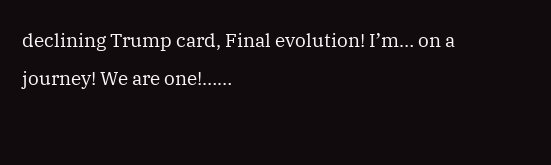declining Trump card, Final evolution! I’m… on a journey! We are one!……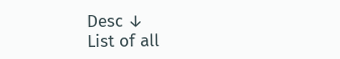Desc ↓
List of all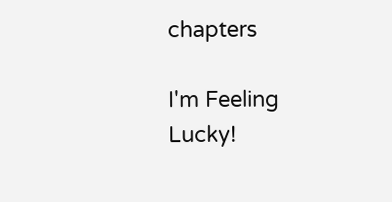chapters

I'm Feeling Lucky!